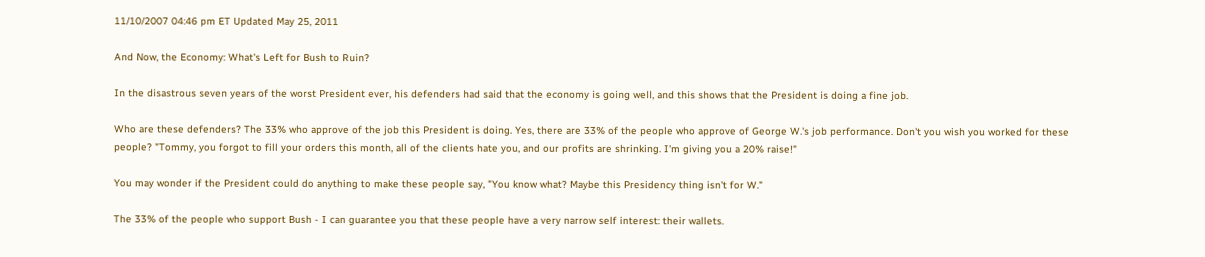11/10/2007 04:46 pm ET Updated May 25, 2011

And Now, the Economy: What's Left for Bush to Ruin?

In the disastrous seven years of the worst President ever, his defenders had said that the economy is going well, and this shows that the President is doing a fine job.

Who are these defenders? The 33% who approve of the job this President is doing. Yes, there are 33% of the people who approve of George W.'s job performance. Don't you wish you worked for these people? "Tommy, you forgot to fill your orders this month, all of the clients hate you, and our profits are shrinking. I'm giving you a 20% raise!"

You may wonder if the President could do anything to make these people say, "You know what? Maybe this Presidency thing isn't for W."

The 33% of the people who support Bush - I can guarantee you that these people have a very narrow self interest: their wallets.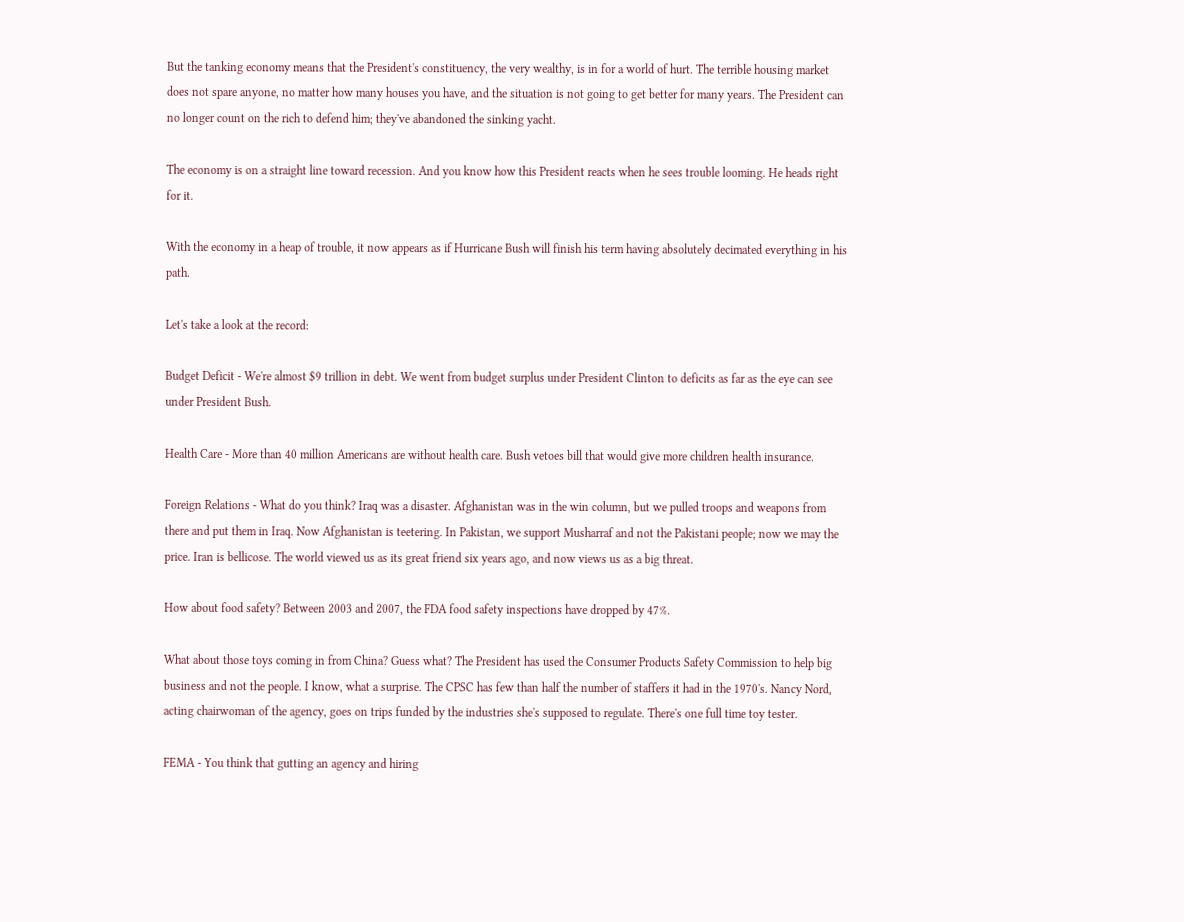But the tanking economy means that the President's constituency, the very wealthy, is in for a world of hurt. The terrible housing market does not spare anyone, no matter how many houses you have, and the situation is not going to get better for many years. The President can no longer count on the rich to defend him; they've abandoned the sinking yacht.

The economy is on a straight line toward recession. And you know how this President reacts when he sees trouble looming. He heads right for it.

With the economy in a heap of trouble, it now appears as if Hurricane Bush will finish his term having absolutely decimated everything in his path.

Let's take a look at the record:

Budget Deficit - We're almost $9 trillion in debt. We went from budget surplus under President Clinton to deficits as far as the eye can see under President Bush.

Health Care - More than 40 million Americans are without health care. Bush vetoes bill that would give more children health insurance.

Foreign Relations - What do you think? Iraq was a disaster. Afghanistan was in the win column, but we pulled troops and weapons from there and put them in Iraq. Now Afghanistan is teetering. In Pakistan, we support Musharraf and not the Pakistani people; now we may the price. Iran is bellicose. The world viewed us as its great friend six years ago, and now views us as a big threat.

How about food safety? Between 2003 and 2007, the FDA food safety inspections have dropped by 47%.

What about those toys coming in from China? Guess what? The President has used the Consumer Products Safety Commission to help big business and not the people. I know, what a surprise. The CPSC has few than half the number of staffers it had in the 1970's. Nancy Nord, acting chairwoman of the agency, goes on trips funded by the industries she's supposed to regulate. There's one full time toy tester.

FEMA - You think that gutting an agency and hiring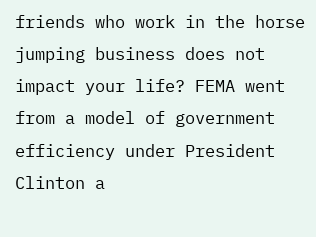friends who work in the horse jumping business does not impact your life? FEMA went from a model of government efficiency under President Clinton a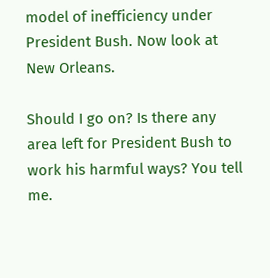model of inefficiency under President Bush. Now look at New Orleans.

Should I go on? Is there any area left for President Bush to work his harmful ways? You tell me.